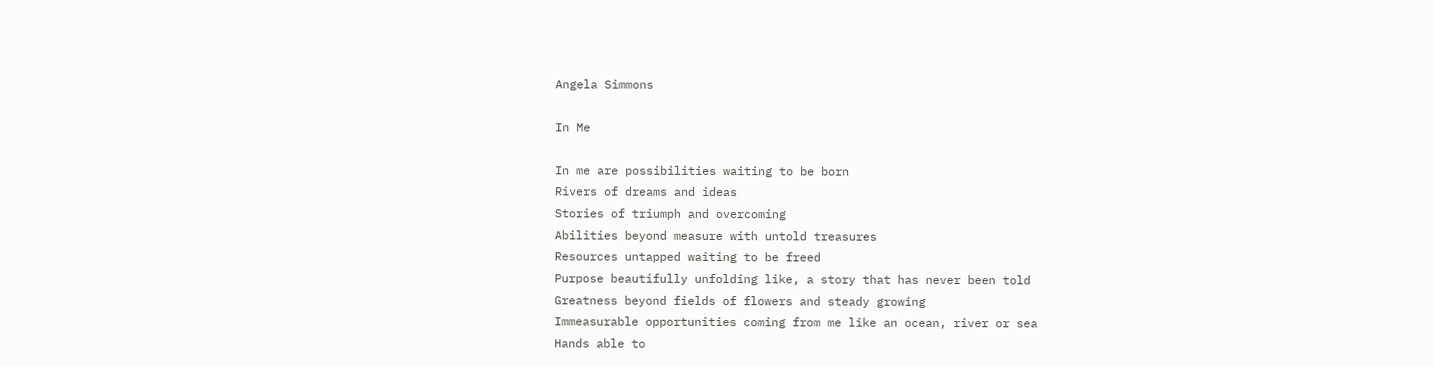Angela Simmons

In Me

In me are possibilities waiting to be born
Rivers of dreams and ideas
Stories of triumph and overcoming
Abilities beyond measure with untold treasures
Resources untapped waiting to be freed
Purpose beautifully unfolding like, a story that has never been told
Greatness beyond fields of flowers and steady growing
Immeasurable opportunities coming from me like an ocean, river or sea
Hands able to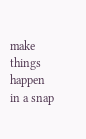make things happen in a snap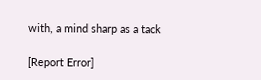with, a mind sharp as a tack

[Report Error]